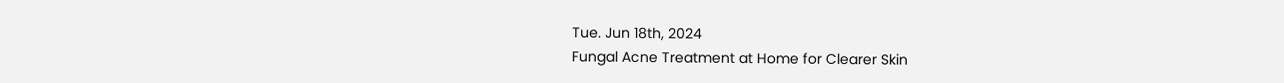Tue. Jun 18th, 2024
Fungal Acne Treatment at Home for Clearer Skin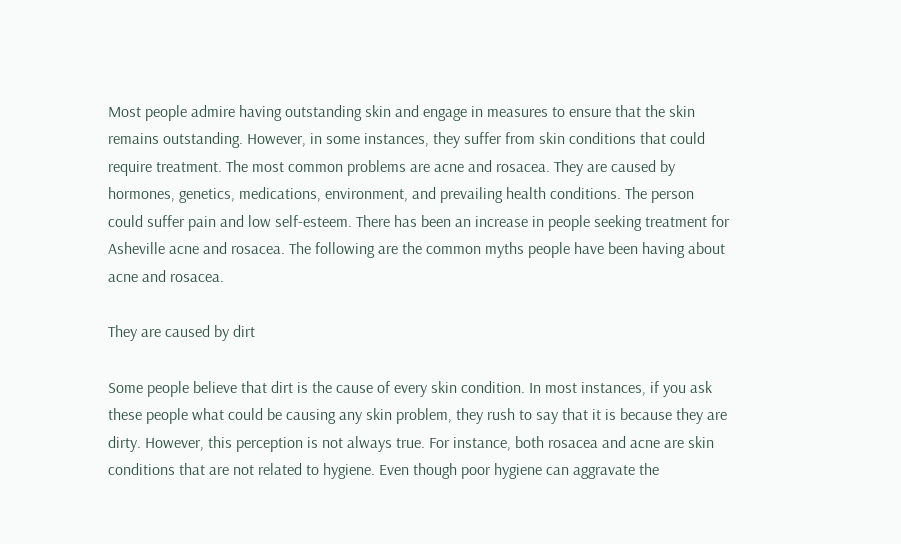Most people admire having outstanding skin and engage in measures to ensure that the skin remains outstanding. However, in some instances, they suffer from skin conditions that could require treatment. The most common problems are acne and rosacea. They are caused by hormones, genetics, medications, environment, and prevailing health conditions. The person could suffer pain and low self-esteem. There has been an increase in people seeking treatment for Asheville acne and rosacea. The following are the common myths people have been having about acne and rosacea.

They are caused by dirt

Some people believe that dirt is the cause of every skin condition. In most instances, if you ask these people what could be causing any skin problem, they rush to say that it is because they are dirty. However, this perception is not always true. For instance, both rosacea and acne are skin conditions that are not related to hygiene. Even though poor hygiene can aggravate the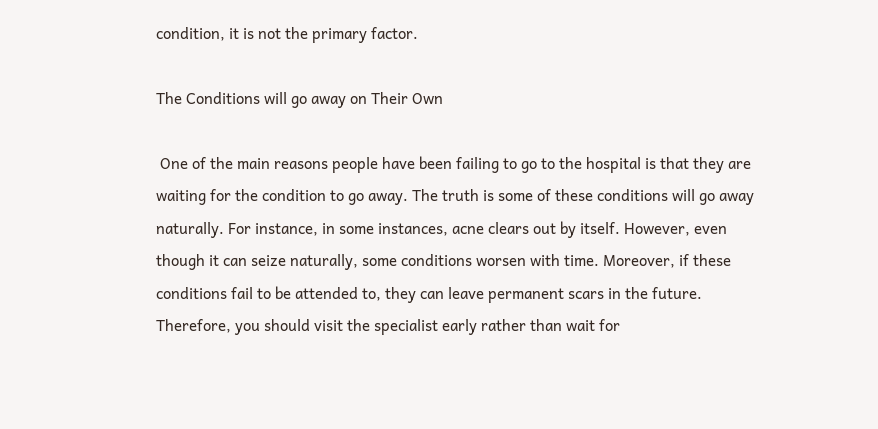condition, it is not the primary factor.

The Conditions will go away on Their Own

 One of the main reasons people have been failing to go to the hospital is that they are waiting for the condition to go away. The truth is some of these conditions will go away naturally. For instance, in some instances, acne clears out by itself. However, even though it can seize naturally, some conditions worsen with time. Moreover, if these conditions fail to be attended to, they can leave permanent scars in the future. Therefore, you should visit the specialist early rather than wait for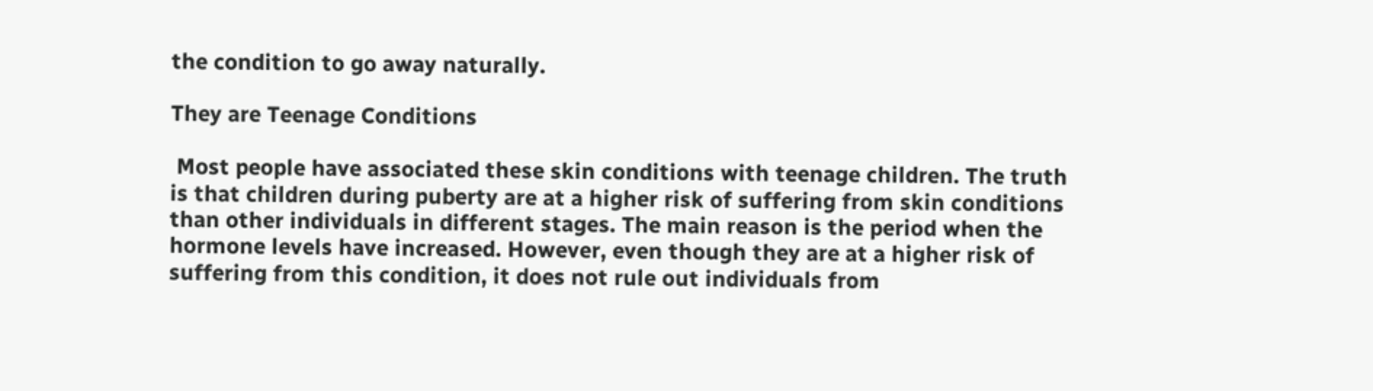the condition to go away naturally.

They are Teenage Conditions

 Most people have associated these skin conditions with teenage children. The truth is that children during puberty are at a higher risk of suffering from skin conditions than other individuals in different stages. The main reason is the period when the hormone levels have increased. However, even though they are at a higher risk of suffering from this condition, it does not rule out individuals from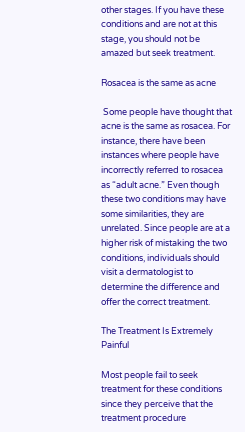other stages. If you have these conditions and are not at this stage, you should not be amazed but seek treatment.

Rosacea is the same as acne

 Some people have thought that acne is the same as rosacea. For instance, there have been instances where people have incorrectly referred to rosacea as “adult acne.” Even though these two conditions may have some similarities, they are unrelated. Since people are at a higher risk of mistaking the two conditions, individuals should visit a dermatologist to determine the difference and offer the correct treatment.

The Treatment Is Extremely Painful

Most people fail to seek treatment for these conditions since they perceive that the treatment procedure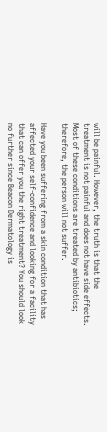will be painful. However, the truth is that the treatment is not painful and does not have side effects. Most of these conditions are treated by antibiotics; therefore, the person will not suffer.

Have you been suffering from a skin condition that has affected your self-confidence and looking for a facility that can offer you the right treatment? You should look no further since Beacon Dermatology is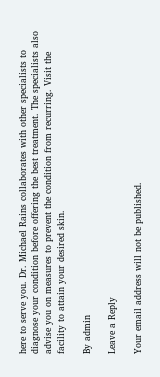here to serve you. Dr. Michael Rains collaborates with other specialists to diagnose your condition before offering the best treatment. The specialists also advise you on measures to prevent the condition from recurring. Visit the facility to attain your desired skin.

By admin

Leave a Reply

Your email address will not be published.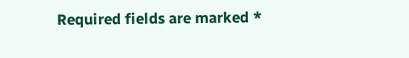Required fields are marked *